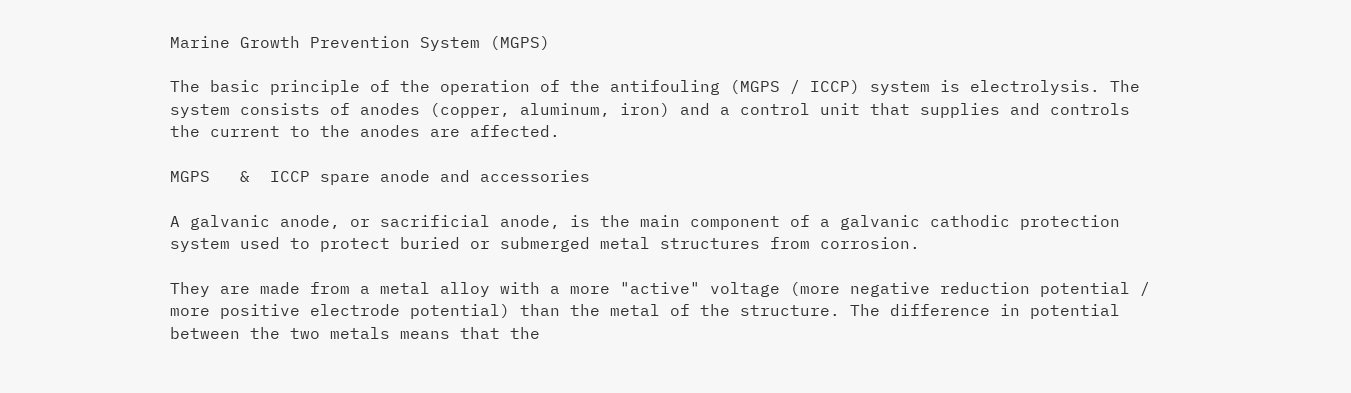Marine Growth Prevention System (MGPS)

The basic principle of the operation of the antifouling (MGPS / ICCP) system is electrolysis. The system consists of anodes (copper, aluminum, iron) and a control unit that supplies and controls the current to the anodes are affected.

MGPS   &  ICCP spare anode and accessories

A galvanic anode, or sacrificial anode, is the main component of a galvanic cathodic protection system used to protect buried or submerged metal structures from corrosion.

They are made from a metal alloy with a more "active" voltage (more negative reduction potential / more positive electrode potential) than the metal of the structure. The difference in potential between the two metals means that the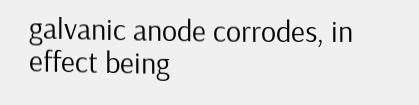galvanic anode corrodes, in effect being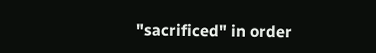"sacrificed" in order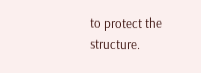to protect the structure.